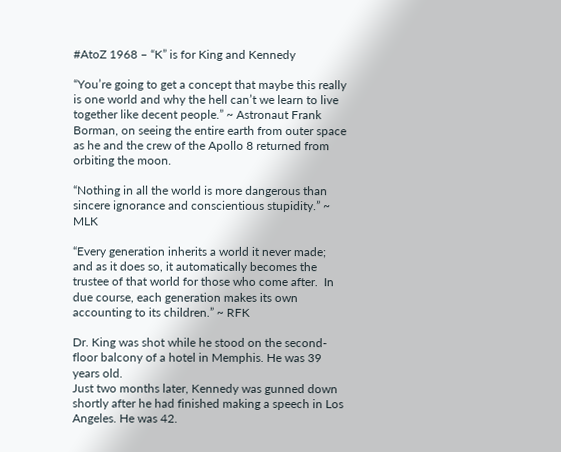#AtoZ 1968 – “K” is for King and Kennedy

“You’re going to get a concept that maybe this really is one world and why the hell can’t we learn to live together like decent people.” ~ Astronaut Frank Borman, on seeing the entire earth from outer space as he and the crew of the Apollo 8 returned from orbiting the moon.

“Nothing in all the world is more dangerous than sincere ignorance and conscientious stupidity.” ~ MLK

“Every generation inherits a world it never made; and as it does so, it automatically becomes the trustee of that world for those who come after.  In due course, each generation makes its own accounting to its children.” ~ RFK

Dr. King was shot while he stood on the second-floor balcony of a hotel in Memphis. He was 39 years old.
Just two months later, Kennedy was gunned down shortly after he had finished making a speech in Los Angeles. He was 42.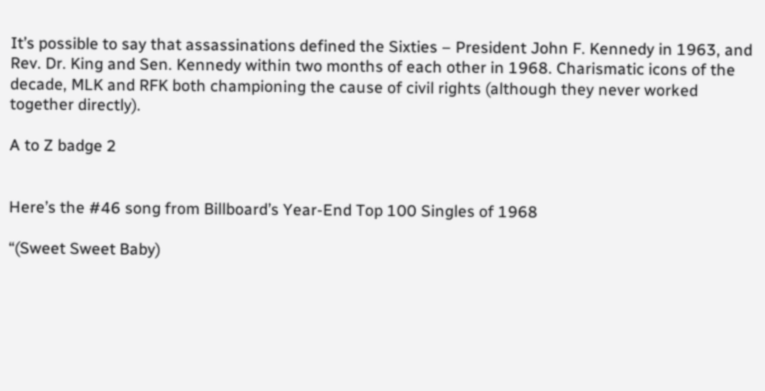It’s possible to say that assassinations defined the Sixties – President John F. Kennedy in 1963, and Rev. Dr. King and Sen. Kennedy within two months of each other in 1968. Charismatic icons of the decade, MLK and RFK both championing the cause of civil rights (although they never worked together directly).

A to Z badge 2


Here’s the #46 song from Billboard’s Year-End Top 100 Singles of 1968

“(Sweet Sweet Baby)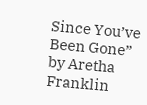Since You’ve Been Gone” by Aretha Franklin